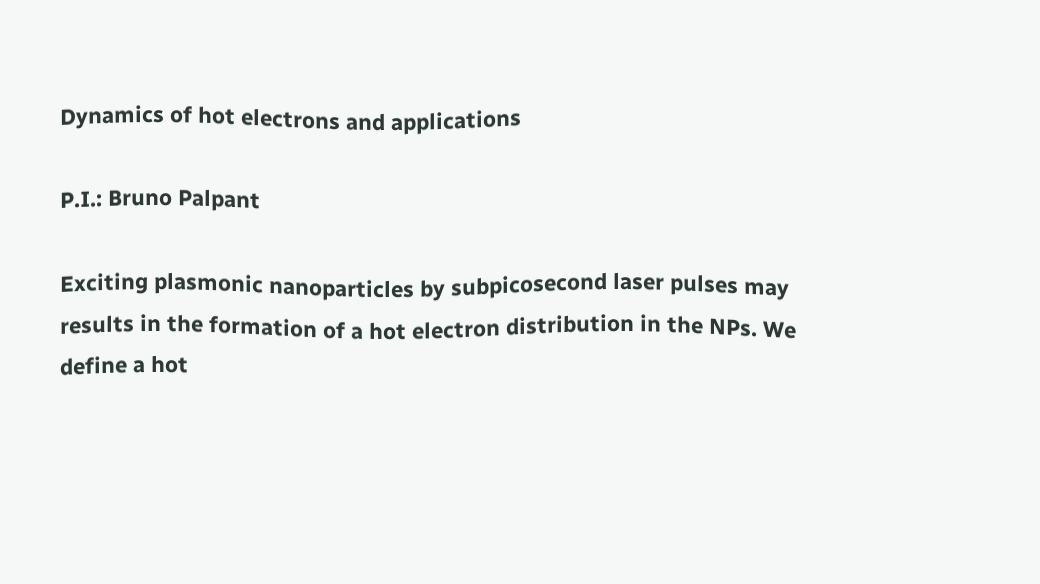Dynamics of hot electrons and applications

P.I.: Bruno Palpant

Exciting plasmonic nanoparticles by subpicosecond laser pulses may results in the formation of a hot electron distribution in the NPs. We define a hot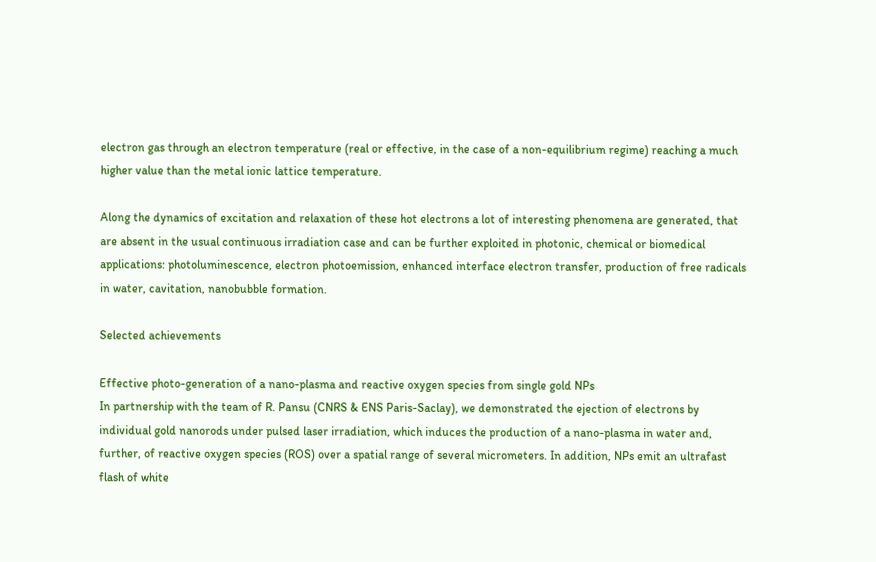electron gas through an electron temperature (real or effective, in the case of a non-equilibrium regime) reaching a much higher value than the metal ionic lattice temperature.

Along the dynamics of excitation and relaxation of these hot electrons a lot of interesting phenomena are generated, that are absent in the usual continuous irradiation case and can be further exploited in photonic, chemical or biomedical applications: photoluminescence, electron photoemission, enhanced interface electron transfer, production of free radicals in water, cavitation, nanobubble formation.

Selected achievements

Effective photo-generation of a nano-plasma and reactive oxygen species from single gold NPs
In partnership with the team of R. Pansu (CNRS & ENS Paris-Saclay), we demonstrated the ejection of electrons by individual gold nanorods under pulsed laser irradiation, which induces the production of a nano-plasma in water and, further, of reactive oxygen species (ROS) over a spatial range of several micrometers. In addition, NPs emit an ultrafast flash of white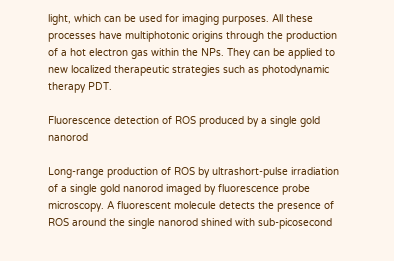light, which can be used for imaging purposes. All these processes have multiphotonic origins through the production of a hot electron gas within the NPs. They can be applied to new localized therapeutic strategies such as photodynamic therapy PDT.

Fluorescence detection of ROS produced by a single gold nanorod

Long-range production of ROS by ultrashort-pulse irradiation of a single gold nanorod imaged by fluorescence probe microscopy. A fluorescent molecule detects the presence of ROS around the single nanorod shined with sub-picosecond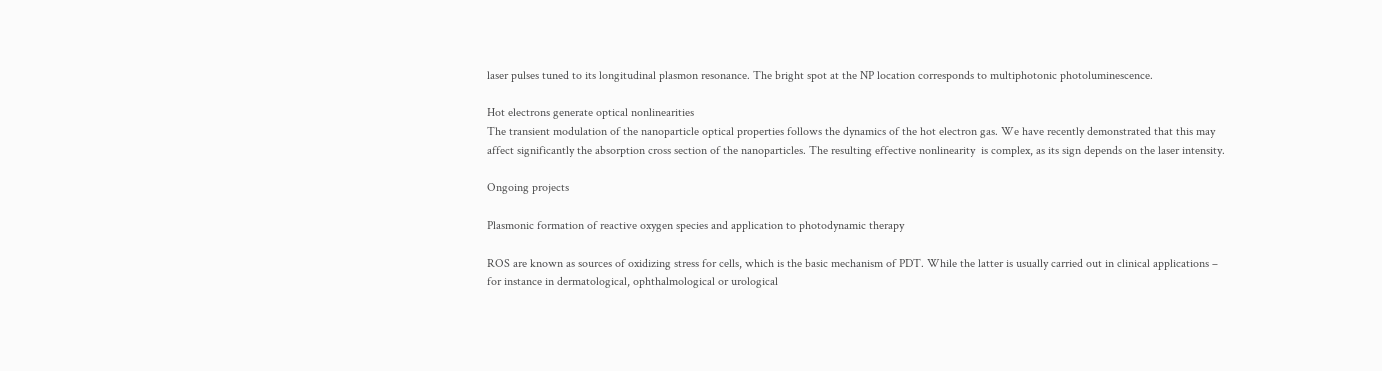laser pulses tuned to its longitudinal plasmon resonance. The bright spot at the NP location corresponds to multiphotonic photoluminescence.

Hot electrons generate optical nonlinearities
The transient modulation of the nanoparticle optical properties follows the dynamics of the hot electron gas. We have recently demonstrated that this may affect significantly the absorption cross section of the nanoparticles. The resulting effective nonlinearity  is complex, as its sign depends on the laser intensity.

Ongoing projects

Plasmonic formation of reactive oxygen species and application to photodynamic therapy

ROS are known as sources of oxidizing stress for cells, which is the basic mechanism of PDT. While the latter is usually carried out in clinical applications – for instance in dermatological, ophthalmological or urological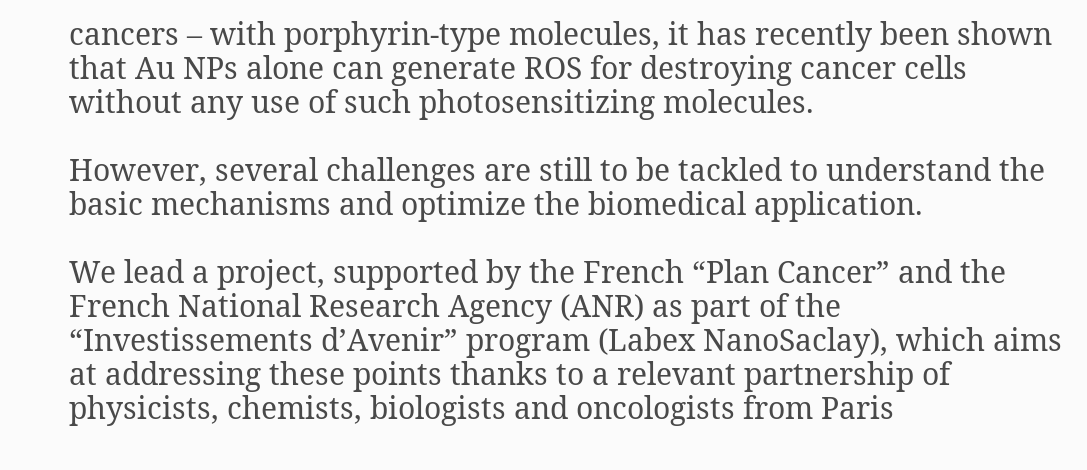cancers – with porphyrin-type molecules, it has recently been shown that Au NPs alone can generate ROS for destroying cancer cells without any use of such photosensitizing molecules.

However, several challenges are still to be tackled to understand the basic mechanisms and optimize the biomedical application.

We lead a project, supported by the French “Plan Cancer” and the French National Research Agency (ANR) as part of the “Investissements d’Avenir” program (Labex NanoSaclay), which aims at addressing these points thanks to a relevant partnership of physicists, chemists, biologists and oncologists from Paris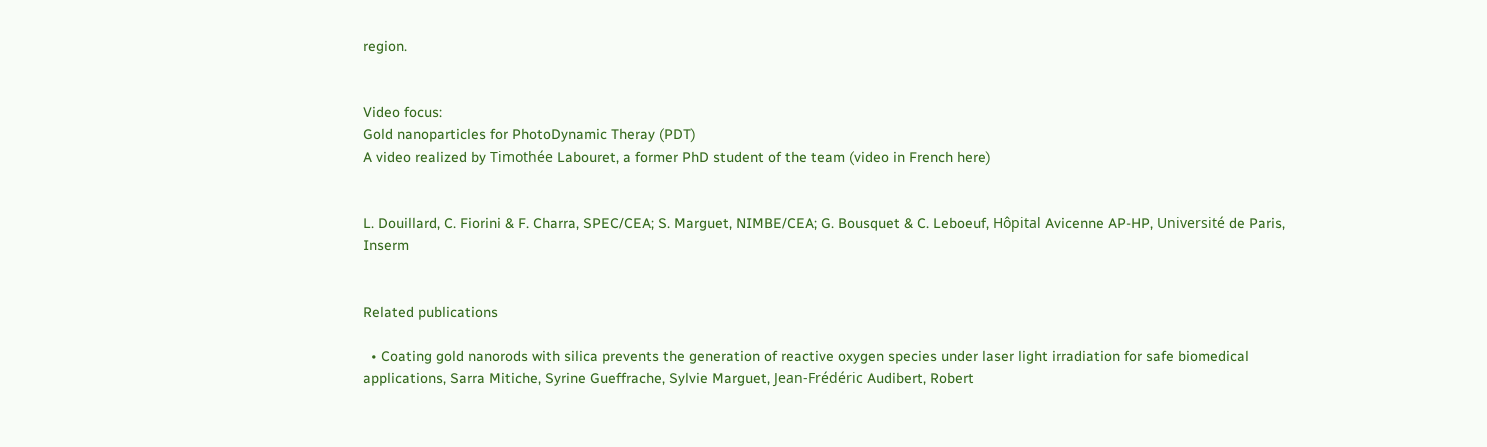region.


Video focus:
Gold nanoparticles for PhotoDynamic Theray (PDT)
A video realized by Timothée Labouret, a former PhD student of the team (video in French here)


L. Douillard, C. Fiorini & F. Charra, SPEC/CEA; S. Marguet, NIMBE/CEA; G. Bousquet & C. Leboeuf, Hôpital Avicenne AP-HP, Université de Paris, Inserm


Related publications

  • Coating gold nanorods with silica prevents the generation of reactive oxygen species under laser light irradiation for safe biomedical applications, Sarra Mitiche, Syrine Gueffrache, Sylvie Marguet, Jean-Frédéric Audibert, Robert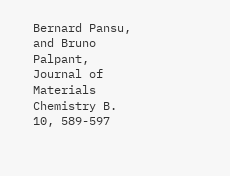Bernard Pansu, and Bruno Palpant, Journal of Materials Chemistry B. 10, 589-597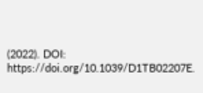(2022). DOI: https://doi.org/10.1039/D1TB02207E.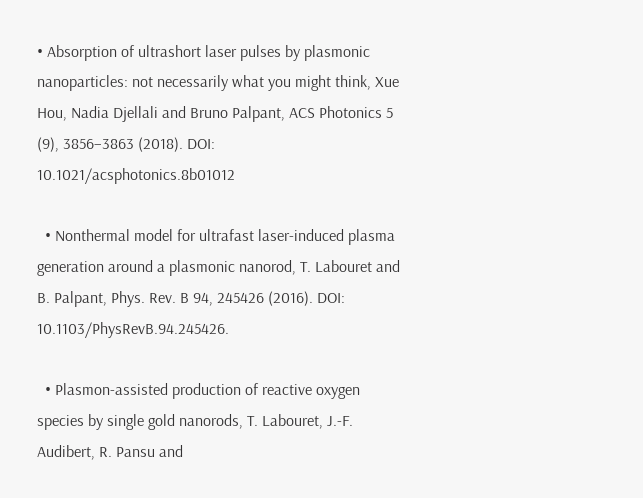• Absorption of ultrashort laser pulses by plasmonic nanoparticles: not necessarily what you might think, Xue Hou, Nadia Djellali and Bruno Palpant, ACS Photonics 5 (9), 3856–3863 (2018). DOI: 10.1021/acsphotonics.8b01012

  • Nonthermal model for ultrafast laser-induced plasma generation around a plasmonic nanorod, T. Labouret and B. Palpant, Phys. Rev. B 94, 245426 (2016). DOI: 10.1103/PhysRevB.94.245426.

  • Plasmon-assisted production of reactive oxygen species by single gold nanorods, T. Labouret, J.-F. Audibert, R. Pansu and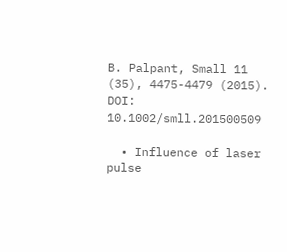B. Palpant, Small 11 (35), 4475-4479 (2015). DOI: 10.1002/smll.201500509

  • Influence of laser pulse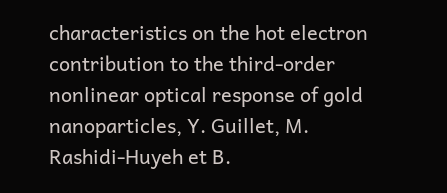characteristics on the hot electron contribution to the third-order nonlinear optical response of gold nanoparticles, Y. Guillet, M. Rashidi-Huyeh et B.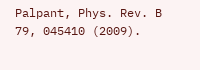Palpant, Phys. Rev. B 79, 045410 (2009).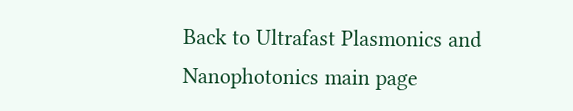Back to Ultrafast Plasmonics and Nanophotonics main page